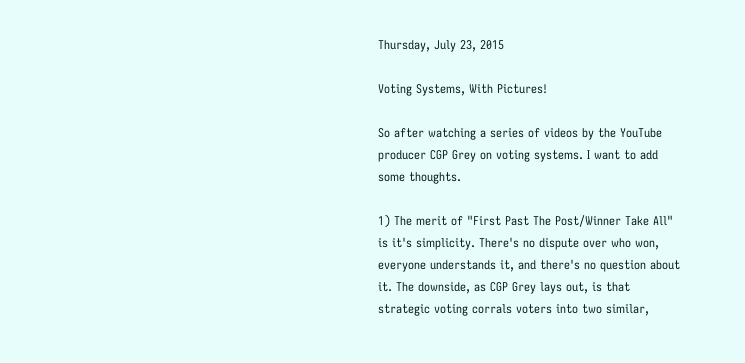Thursday, July 23, 2015

Voting Systems, With Pictures!

So after watching a series of videos by the YouTube producer CGP Grey on voting systems. I want to add some thoughts.

1) The merit of "First Past The Post/Winner Take All" is it's simplicity. There's no dispute over who won, everyone understands it, and there's no question about it. The downside, as CGP Grey lays out, is that strategic voting corrals voters into two similar,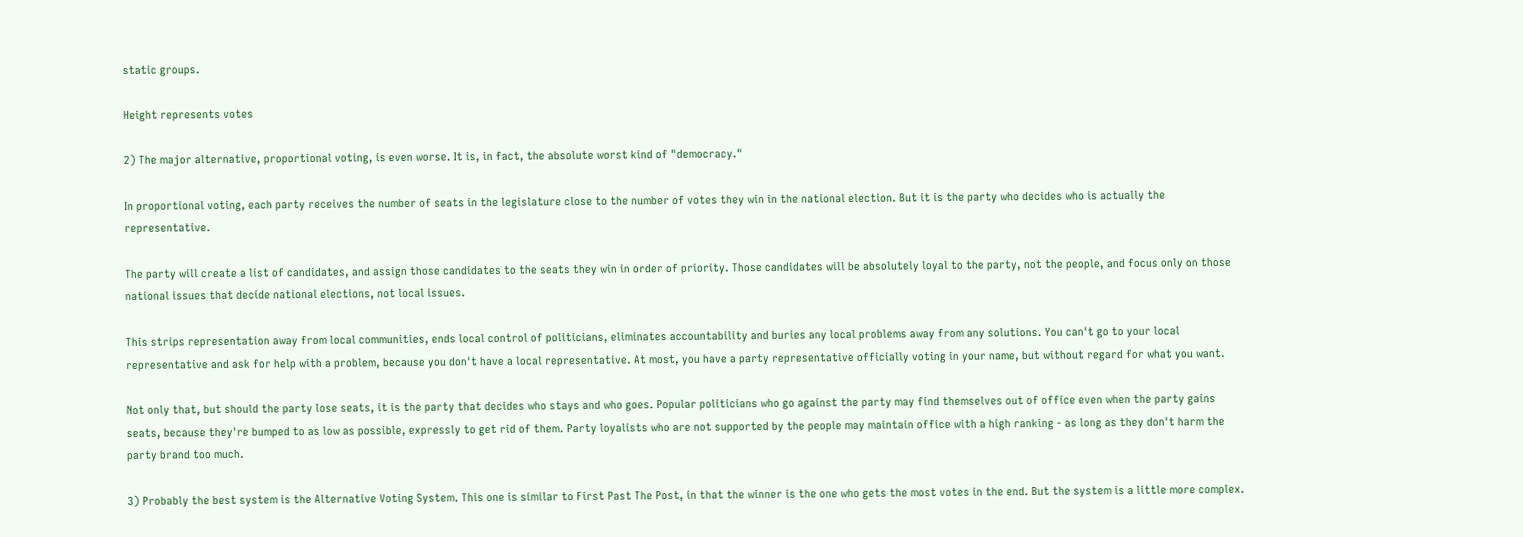static groups.

Height represents votes

2) The major alternative, proportional voting, is even worse. It is, in fact, the absolute worst kind of "democracy."

In proportional voting, each party receives the number of seats in the legislature close to the number of votes they win in the national election. But it is the party who decides who is actually the representative.

The party will create a list of candidates, and assign those candidates to the seats they win in order of priority. Those candidates will be absolutely loyal to the party, not the people, and focus only on those national issues that decide national elections, not local issues.

This strips representation away from local communities, ends local control of politicians, eliminates accountability and buries any local problems away from any solutions. You can't go to your local representative and ask for help with a problem, because you don't have a local representative. At most, you have a party representative officially voting in your name, but without regard for what you want.

Not only that, but should the party lose seats, it is the party that decides who stays and who goes. Popular politicians who go against the party may find themselves out of office even when the party gains seats, because they're bumped to as low as possible, expressly to get rid of them. Party loyalists who are not supported by the people may maintain office with a high ranking - as long as they don't harm the party brand too much.

3) Probably the best system is the Alternative Voting System. This one is similar to First Past The Post, in that the winner is the one who gets the most votes in the end. But the system is a little more complex.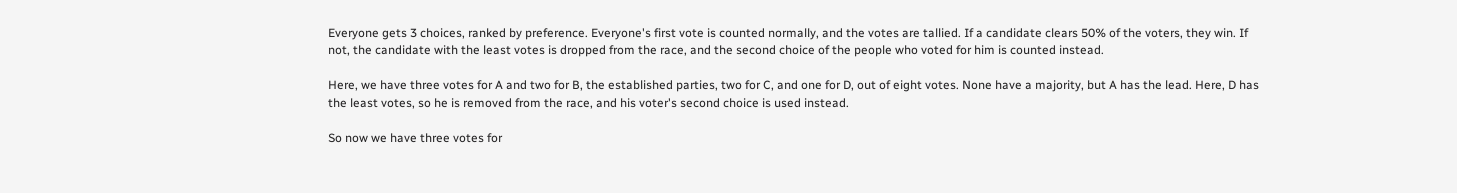Everyone gets 3 choices, ranked by preference. Everyone's first vote is counted normally, and the votes are tallied. If a candidate clears 50% of the voters, they win. If not, the candidate with the least votes is dropped from the race, and the second choice of the people who voted for him is counted instead.

Here, we have three votes for A and two for B, the established parties, two for C, and one for D, out of eight votes. None have a majority, but A has the lead. Here, D has the least votes, so he is removed from the race, and his voter's second choice is used instead.

So now we have three votes for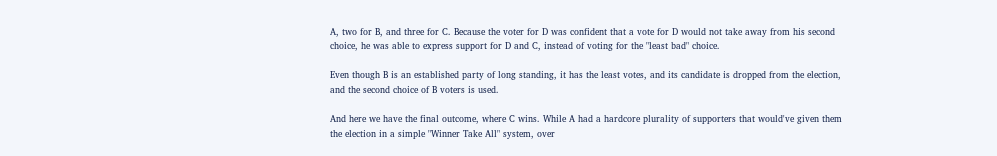A, two for B, and three for C. Because the voter for D was confident that a vote for D would not take away from his second choice, he was able to express support for D and C, instead of voting for the "least bad" choice.

Even though B is an established party of long standing, it has the least votes, and its candidate is dropped from the election, and the second choice of B voters is used.

And here we have the final outcome, where C wins. While A had a hardcore plurality of supporters that would've given them the election in a simple "Winner Take All" system, over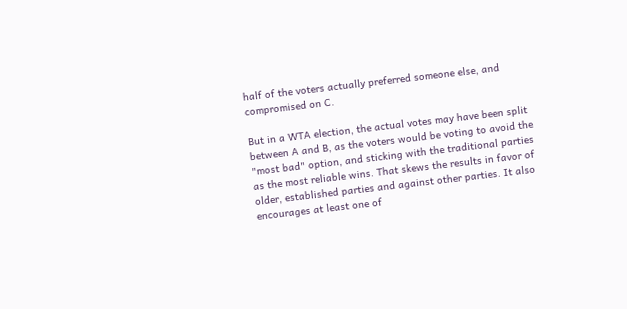half of the voters actually preferred someone else, and  compromised on C.

But in a WTA election, the actual votes may have been split between A and B, as the voters would be voting to avoid the "most bad" option, and sticking with the traditional parties as the most reliable wins. That skews the results in favor of older, established parties and against other parties. It also encourages at least one of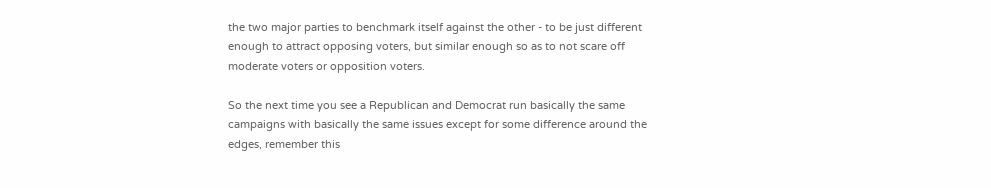the two major parties to benchmark itself against the other - to be just different enough to attract opposing voters, but similar enough so as to not scare off moderate voters or opposition voters.

So the next time you see a Republican and Democrat run basically the same campaigns with basically the same issues except for some difference around the edges, remember this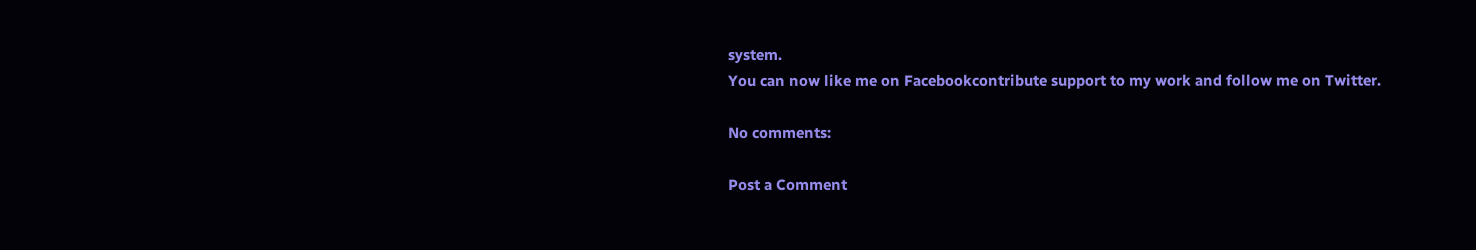system.
You can now like me on Facebookcontribute support to my work and follow me on Twitter.

No comments:

Post a Comment